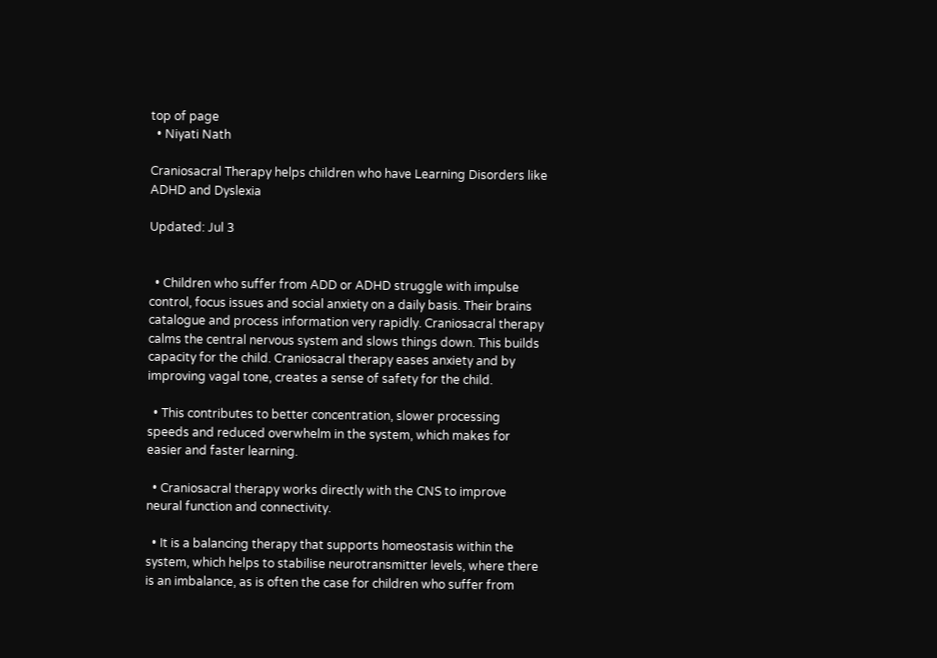top of page
  • Niyati Nath

Craniosacral Therapy helps children who have Learning Disorders like ADHD and Dyslexia

Updated: Jul 3


  • Children who suffer from ADD or ADHD struggle with impulse control, focus issues and social anxiety on a daily basis. Their brains catalogue and process information very rapidly. Craniosacral therapy calms the central nervous system and slows things down. This builds capacity for the child. Craniosacral therapy eases anxiety and by improving vagal tone, creates a sense of safety for the child.

  • This contributes to better concentration, slower processing speeds and reduced overwhelm in the system, which makes for easier and faster learning.

  • Craniosacral therapy works directly with the CNS to improve neural function and connectivity.

  • It is a balancing therapy that supports homeostasis within the system, which helps to stabilise neurotransmitter levels, where there is an imbalance, as is often the case for children who suffer from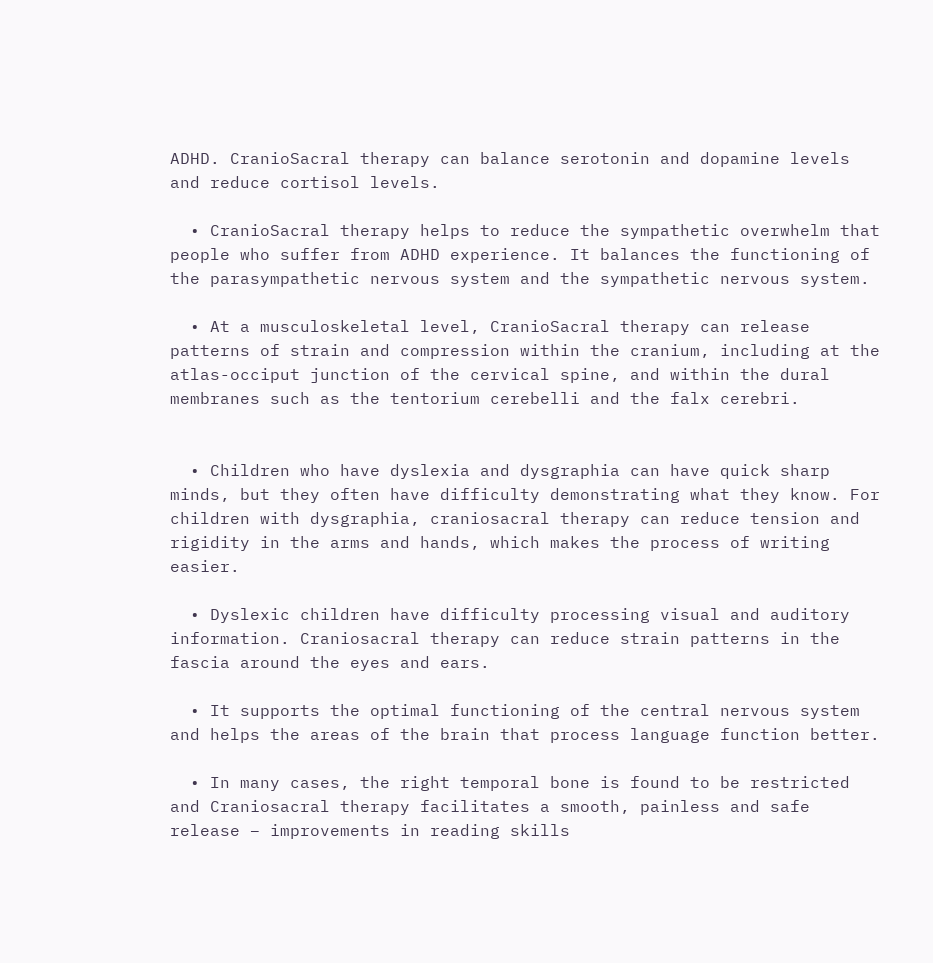ADHD. CranioSacral therapy can balance serotonin and dopamine levels and reduce cortisol levels.

  • CranioSacral therapy helps to reduce the sympathetic overwhelm that people who suffer from ADHD experience. It balances the functioning of the parasympathetic nervous system and the sympathetic nervous system.

  • At a musculoskeletal level, CranioSacral therapy can release patterns of strain and compression within the cranium, including at the atlas-occiput junction of the cervical spine, and within the dural membranes such as the tentorium cerebelli and the falx cerebri.


  • Children who have dyslexia and dysgraphia can have quick sharp minds, but they often have difficulty demonstrating what they know. For children with dysgraphia, craniosacral therapy can reduce tension and rigidity in the arms and hands, which makes the process of writing easier.

  • Dyslexic children have difficulty processing visual and auditory information. Craniosacral therapy can reduce strain patterns in the fascia around the eyes and ears.

  • It supports the optimal functioning of the central nervous system and helps the areas of the brain that process language function better.

  • In many cases, the right temporal bone is found to be restricted and Craniosacral therapy facilitates a smooth, painless and safe release – improvements in reading skills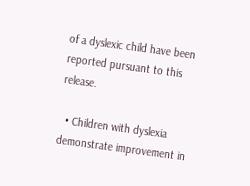of a dyslexic child have been reported pursuant to this release.

  • Children with dyslexia demonstrate improvement in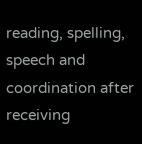reading, spelling, speech and coordination after receiving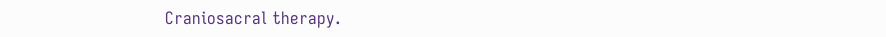Craniosacral therapy.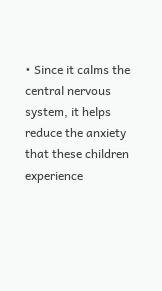• Since it calms the central nervous system, it helps reduce the anxiety that these children experience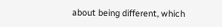about being different, which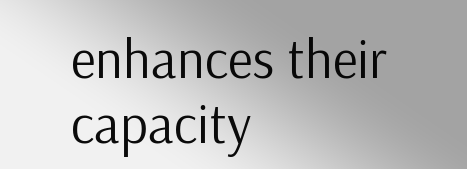enhances their capacity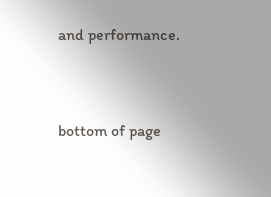and performance.


bottom of page